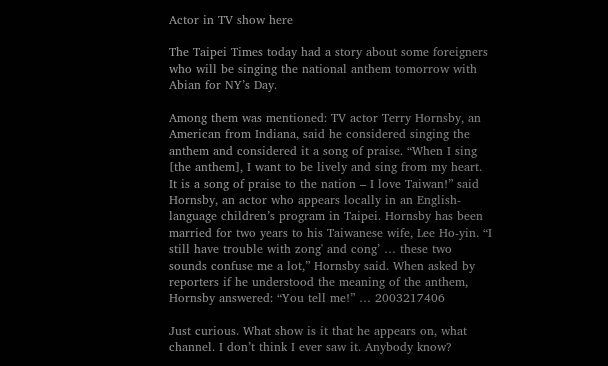Actor in TV show here

The Taipei Times today had a story about some foreigners who will be singing the national anthem tomorrow with Abian for NY’s Day.

Among them was mentioned: TV actor Terry Hornsby, an American from Indiana, said he considered singing the anthem and considered it a song of praise. “When I sing [the anthem], I want to be lively and sing from my heart. It is a song of praise to the nation – I love Taiwan!” said Hornsby, an actor who appears locally in an English-language children’s program in Taipei. Hornsby has been married for two years to his Taiwanese wife, Lee Ho-yin. “I still have trouble with zong' and cong’ … these two sounds confuse me a lot,” Hornsby said. When asked by reporters if he understood the meaning of the anthem, Hornsby answered: “You tell me!” … 2003217406

Just curious. What show is it that he appears on, what channel. I don’t think I ever saw it. Anybody know?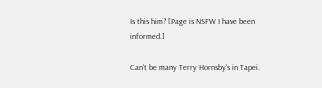Is this him? [Page is NSFW I have been informed.]

Can’t be many Terry Hornsby’s in Tapei.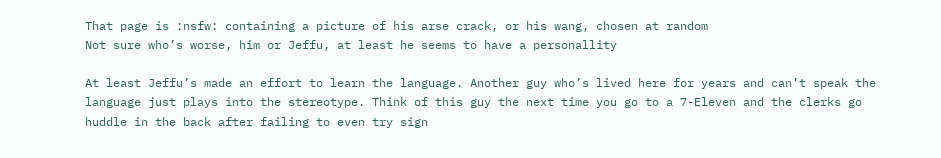That page is :nsfw: containing a picture of his arse crack, or his wang, chosen at random
Not sure who’s worse, him or Jeffu, at least he seems to have a personallity

At least Jeffu’s made an effort to learn the language. Another guy who’s lived here for years and can’t speak the language just plays into the stereotype. Think of this guy the next time you go to a 7-Eleven and the clerks go huddle in the back after failing to even try sign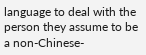language to deal with the person they assume to be a non-Chinese-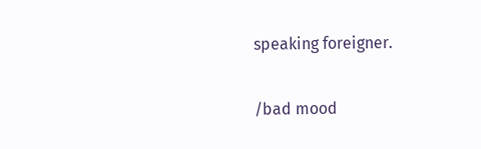speaking foreigner.

/bad mood